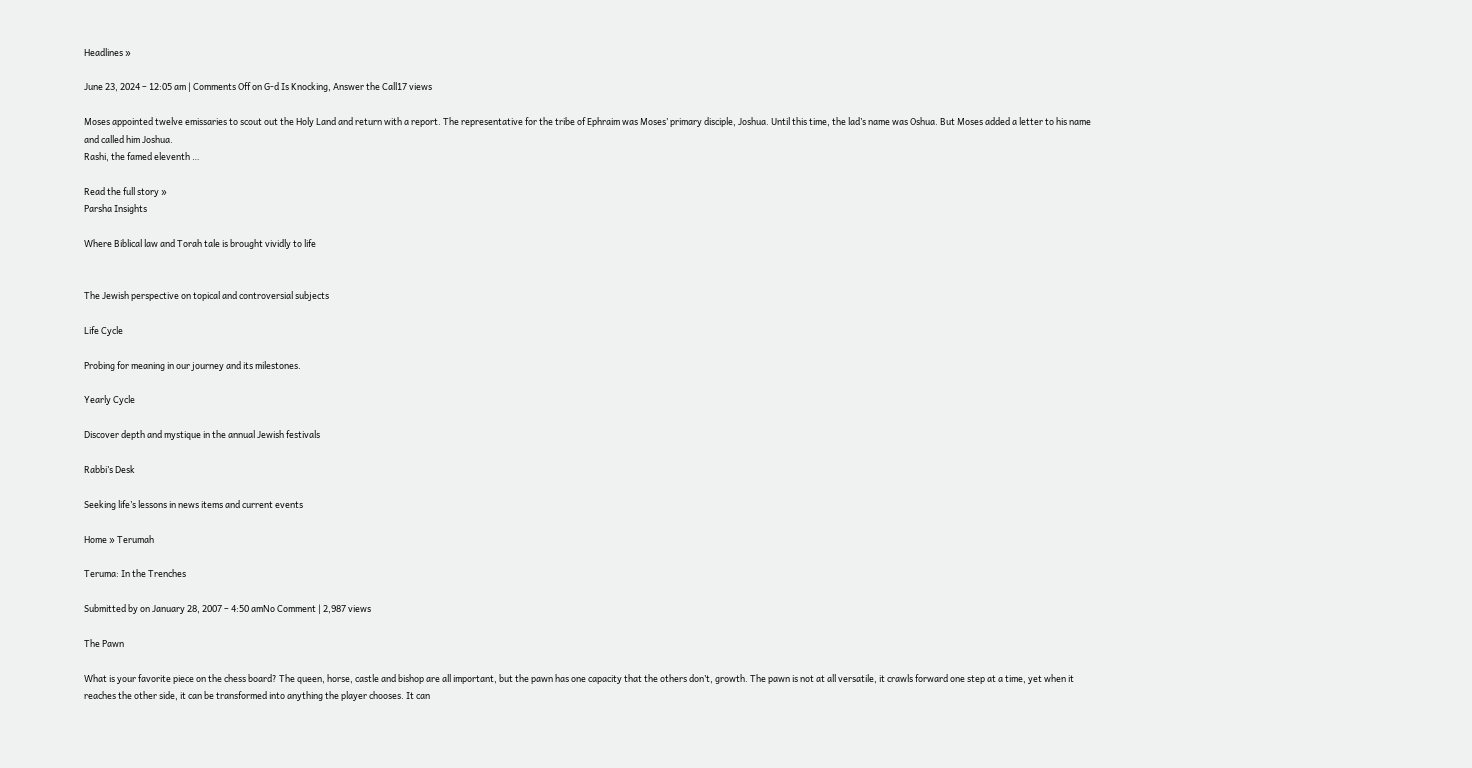Headlines »

June 23, 2024 – 12:05 am | Comments Off on G-d Is Knocking, Answer the Call17 views

Moses appointed twelve emissaries to scout out the Holy Land and return with a report. The representative for the tribe of Ephraim was Moses’ primary disciple, Joshua. Until this time, the lad’s name was Oshua. But Moses added a letter to his name and called him Joshua.
Rashi, the famed eleventh …

Read the full story »
Parsha Insights

Where Biblical law and Torah tale is brought vividly to life


The Jewish perspective on topical and controversial subjects

Life Cycle

Probing for meaning in our journey and its milestones.

Yearly Cycle

Discover depth and mystique in the annual Jewish festivals

Rabbi’s Desk

Seeking life’s lessons in news items and current events

Home » Terumah

Teruma: In the Trenches

Submitted by on January 28, 2007 – 4:50 amNo Comment | 2,987 views

The Pawn

What is your favorite piece on the chess board? The queen, horse, castle and bishop are all important, but the pawn has one capacity that the others don’t, growth. The pawn is not at all versatile, it crawls forward one step at a time, yet when it reaches the other side, it can be transformed into anything the player chooses. It can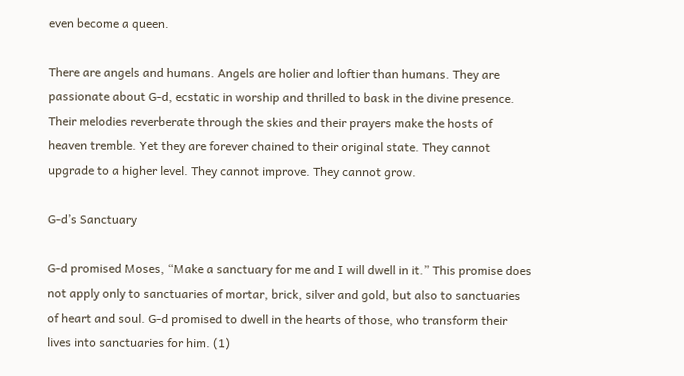even become a queen.

There are angels and humans. Angels are holier and loftier than humans. They are passionate about G-d, ecstatic in worship and thrilled to bask in the divine presence. Their melodies reverberate through the skies and their prayers make the hosts of heaven tremble. Yet they are forever chained to their original state. They cannot upgrade to a higher level. They cannot improve. They cannot grow.

G-d’s Sanctuary

G-d promised Moses, “Make a sanctuary for me and I will dwell in it.” This promise does not apply only to sanctuaries of mortar, brick, silver and gold, but also to sanctuaries of heart and soul. G-d promised to dwell in the hearts of those, who transform their lives into sanctuaries for him. (1)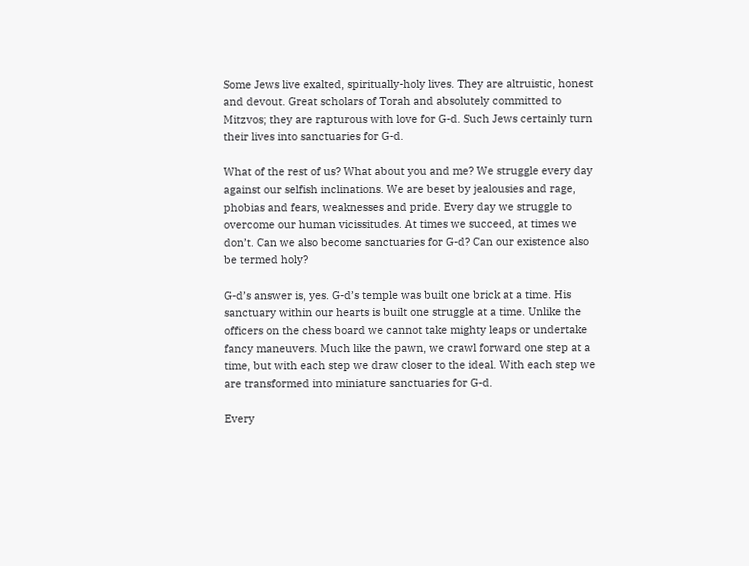Some Jews live exalted, spiritually-holy lives. They are altruistic, honest and devout. Great scholars of Torah and absolutely committed to Mitzvos; they are rapturous with love for G-d. Such Jews certainly turn their lives into sanctuaries for G-d.

What of the rest of us? What about you and me? We struggle every day against our selfish inclinations. We are beset by jealousies and rage, phobias and fears, weaknesses and pride. Every day we struggle to overcome our human vicissitudes. At times we succeed, at times we don’t. Can we also become sanctuaries for G-d? Can our existence also be termed holy?

G-d’s answer is, yes. G-d’s temple was built one brick at a time. His sanctuary within our hearts is built one struggle at a time. Unlike the officers on the chess board we cannot take mighty leaps or undertake fancy maneuvers. Much like the pawn, we crawl forward one step at a time, but with each step we draw closer to the ideal. With each step we are transformed into miniature sanctuaries for G-d.

Every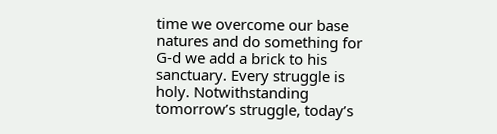time we overcome our base natures and do something for G-d we add a brick to his sanctuary. Every struggle is holy. Notwithstanding tomorrow’s struggle, today’s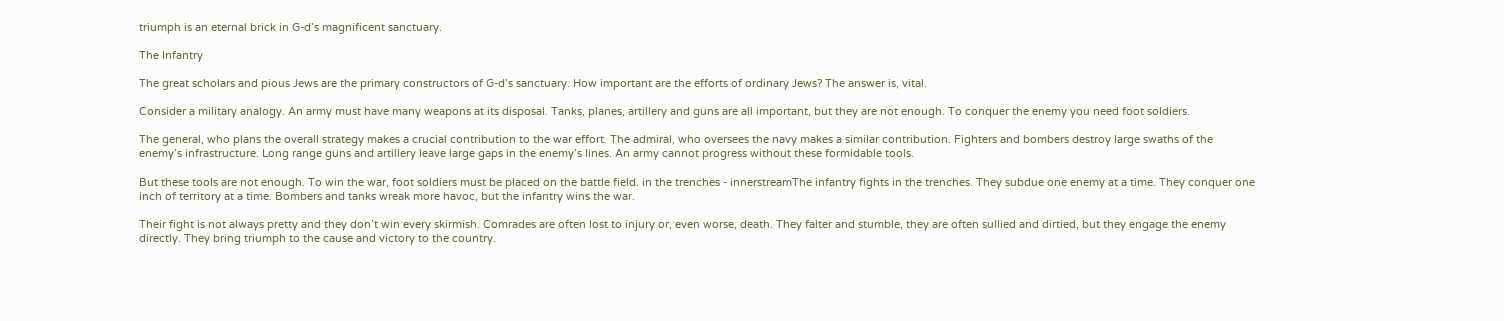triumph is an eternal brick in G-d’s magnificent sanctuary.

The Infantry

The great scholars and pious Jews are the primary constructors of G-d’s sanctuary. How important are the efforts of ordinary Jews? The answer is, vital.

Consider a military analogy. An army must have many weapons at its disposal. Tanks, planes, artillery and guns are all important, but they are not enough. To conquer the enemy you need foot soldiers.

The general, who plans the overall strategy makes a crucial contribution to the war effort. The admiral, who oversees the navy makes a similar contribution. Fighters and bombers destroy large swaths of the enemy’s infrastructure. Long range guns and artillery leave large gaps in the enemy’s lines. An army cannot progress without these formidable tools.

But these tools are not enough. To win the war, foot soldiers must be placed on the battle field. in the trenches - innerstreamThe infantry fights in the trenches. They subdue one enemy at a time. They conquer one inch of territory at a time. Bombers and tanks wreak more havoc, but the infantry wins the war.

Their fight is not always pretty and they don’t win every skirmish. Comrades are often lost to injury or, even worse, death. They falter and stumble, they are often sullied and dirtied, but they engage the enemy directly. They bring triumph to the cause and victory to the country.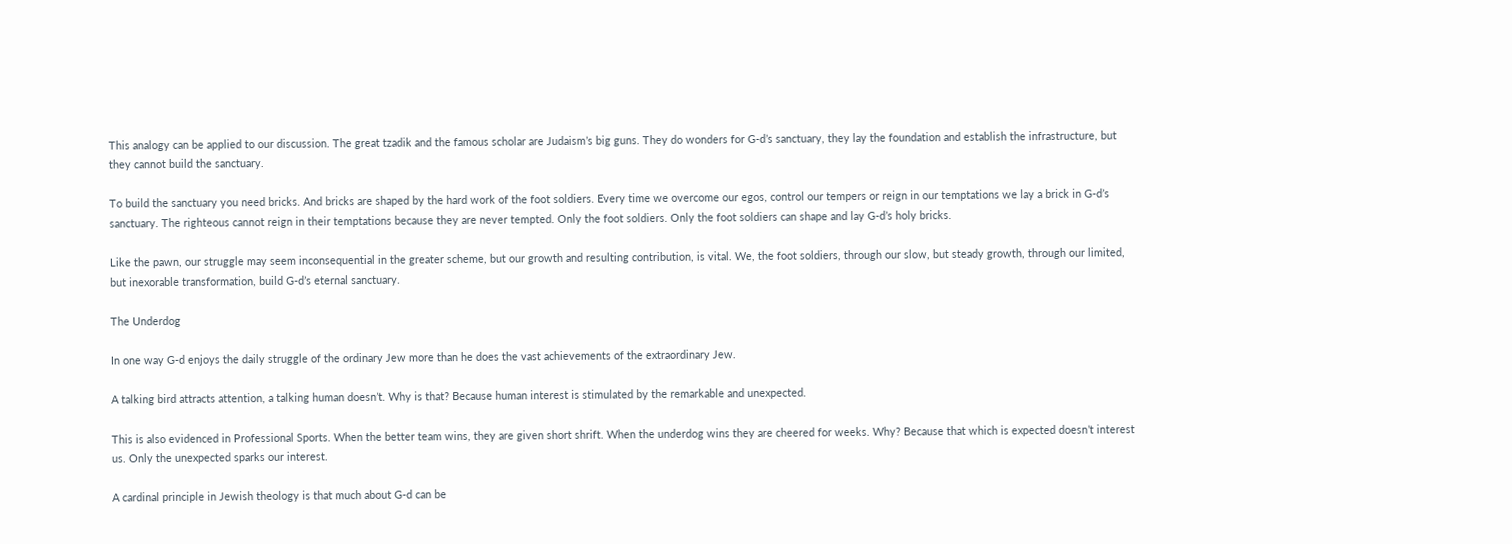This analogy can be applied to our discussion. The great tzadik and the famous scholar are Judaism’s big guns. They do wonders for G-d’s sanctuary, they lay the foundation and establish the infrastructure, but they cannot build the sanctuary.

To build the sanctuary you need bricks. And bricks are shaped by the hard work of the foot soldiers. Every time we overcome our egos, control our tempers or reign in our temptations we lay a brick in G-d’s sanctuary. The righteous cannot reign in their temptations because they are never tempted. Only the foot soldiers. Only the foot soldiers can shape and lay G-d’s holy bricks.

Like the pawn, our struggle may seem inconsequential in the greater scheme, but our growth and resulting contribution, is vital. We, the foot soldiers, through our slow, but steady growth, through our limited, but inexorable transformation, build G-d’s eternal sanctuary.

The Underdog

In one way G-d enjoys the daily struggle of the ordinary Jew more than he does the vast achievements of the extraordinary Jew.

A talking bird attracts attention, a talking human doesn’t. Why is that? Because human interest is stimulated by the remarkable and unexpected.

This is also evidenced in Professional Sports. When the better team wins, they are given short shrift. When the underdog wins they are cheered for weeks. Why? Because that which is expected doesn’t interest us. Only the unexpected sparks our interest.

A cardinal principle in Jewish theology is that much about G-d can be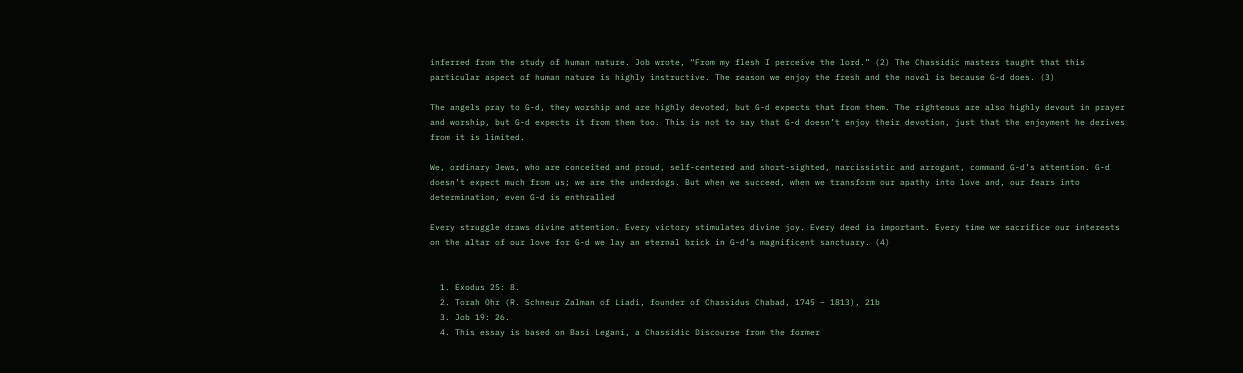inferred from the study of human nature. Job wrote, “From my flesh I perceive the lord.” (2) The Chassidic masters taught that this particular aspect of human nature is highly instructive. The reason we enjoy the fresh and the novel is because G-d does. (3)

The angels pray to G-d, they worship and are highly devoted, but G-d expects that from them. The righteous are also highly devout in prayer and worship, but G-d expects it from them too. This is not to say that G-d doesn’t enjoy their devotion, just that the enjoyment he derives from it is limited.

We, ordinary Jews, who are conceited and proud, self-centered and short-sighted, narcissistic and arrogant, command G-d’s attention. G-d doesn’t expect much from us; we are the underdogs. But when we succeed, when we transform our apathy into love and, our fears into determination, even G-d is enthralled

Every struggle draws divine attention. Every victory stimulates divine joy. Every deed is important. Every time we sacrifice our interests on the altar of our love for G-d we lay an eternal brick in G-d’s magnificent sanctuary. (4)


  1. Exodus 25: 8.
  2. Torah Ohr (R. Schneur Zalman of Liadi, founder of Chassidus Chabad, 1745 – 1813), 21b
  3. Job 19: 26.
  4. This essay is based on Basi Legani, a Chassidic Discourse from the former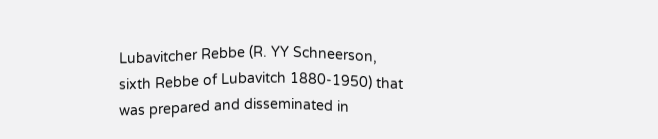Lubavitcher Rebbe (R. YY Schneerson, sixth Rebbe of Lubavitch 1880-1950) that was prepared and disseminated in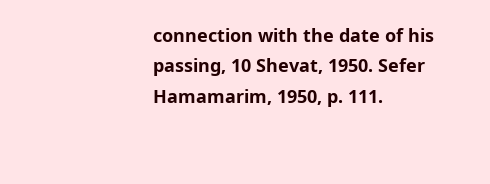connection with the date of his passing, 10 Shevat, 1950. Sefer Hamamarim, 1950, p. 111.